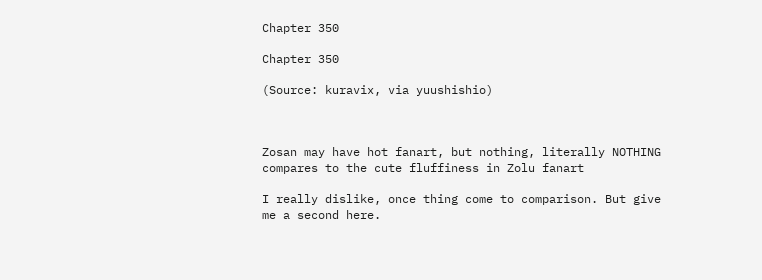Chapter 350

Chapter 350

(Source: kuravix, via yuushishio)



Zosan may have hot fanart, but nothing, literally NOTHING compares to the cute fluffiness in Zolu fanart

I really dislike, once thing come to comparison. But give me a second here.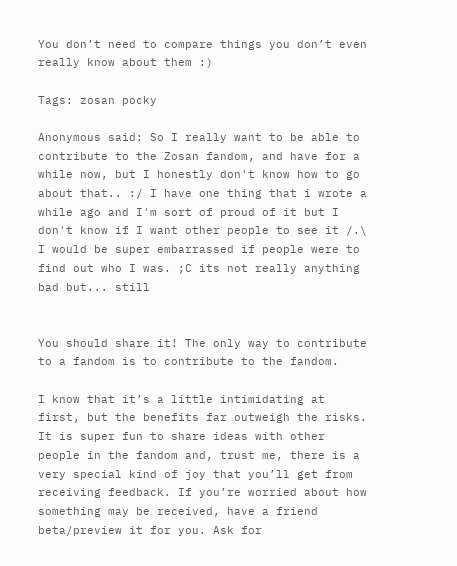You don’t need to compare things you don’t even really know about them :)

Tags: zosan pocky

Anonymous said: So I really want to be able to contribute to the Zosan fandom, and have for a while now, but I honestly don't know how to go about that.. :/ I have one thing that i wrote a while ago and I'm sort of proud of it but I don't know if I want other people to see it /.\ I would be super embarrassed if people were to find out who I was. ;C its not really anything bad but... still


You should share it! The only way to contribute to a fandom is to contribute to the fandom.

I know that it’s a little intimidating at first, but the benefits far outweigh the risks. It is super fun to share ideas with other people in the fandom and, trust me, there is a very special kind of joy that you’ll get from receiving feedback. If you’re worried about how something may be received, have a friend beta/preview it for you. Ask for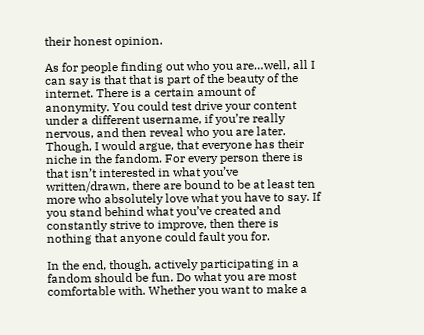their honest opinion.

As for people finding out who you are…well, all I can say is that that is part of the beauty of the internet. There is a certain amount of anonymity. You could test drive your content under a different username, if you’re really nervous, and then reveal who you are later. Though, I would argue, that everyone has their niche in the fandom. For every person there is that isn’t interested in what you’ve written/drawn, there are bound to be at least ten more who absolutely love what you have to say. If you stand behind what you’ve created and constantly strive to improve, then there is nothing that anyone could fault you for.

In the end, though, actively participating in a fandom should be fun. Do what you are most comfortable with. Whether you want to make a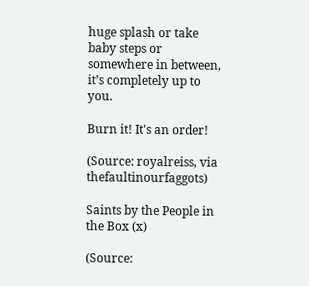huge splash or take baby steps or somewhere in between, it’s completely up to you.

Burn it! It's an order!

(Source: royalreiss, via thefaultinourfaggots)

Saints by the People in the Box (x)

(Source: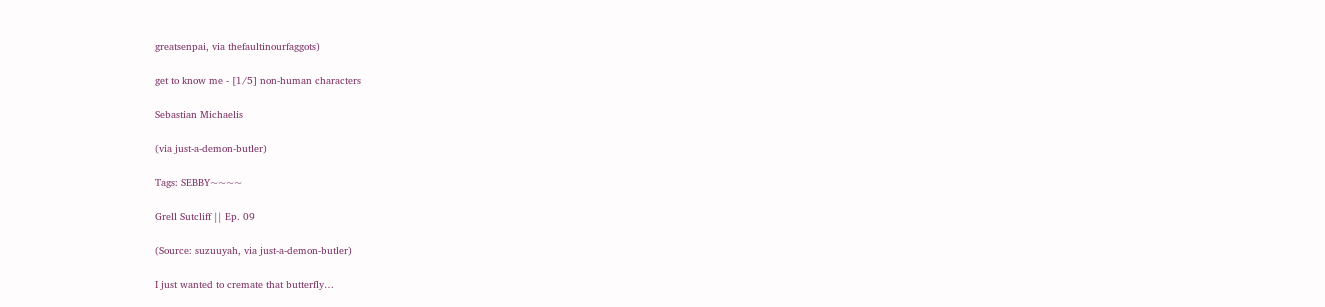greatsenpai, via thefaultinourfaggots)

get to know me - [1/5] non-human characters

Sebastian Michaelis

(via just-a-demon-butler)

Tags: SEBBY~~~~

Grell Sutcliff || Ep. 09

(Source: suzuuyah, via just-a-demon-butler)

I just wanted to cremate that butterfly…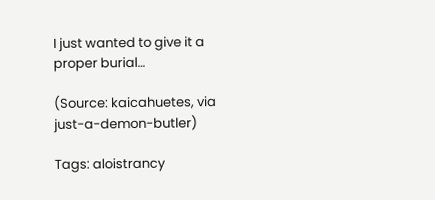I just wanted to give it a proper burial…

(Source: kaicahuetes, via just-a-demon-butler)

Tags: aloistrancy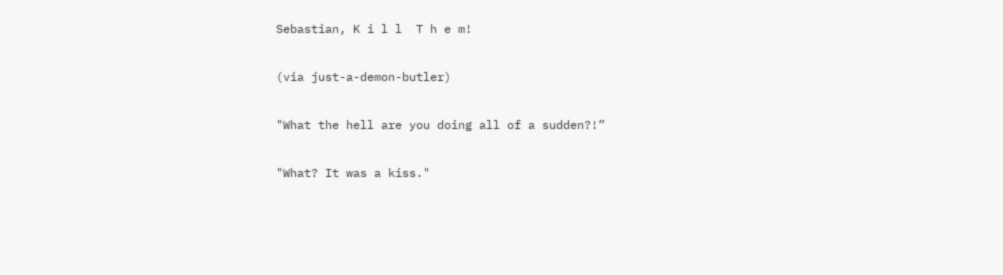Sebastian, K i l l  T h e m!

(via just-a-demon-butler)

"What the hell are you doing all of a sudden?!”

"What? It was a kiss."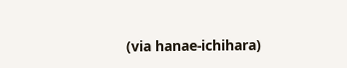(via hanae-ichihara)